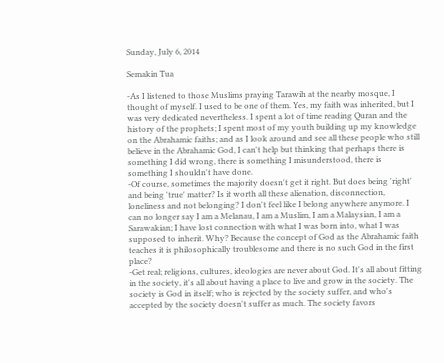Sunday, July 6, 2014

Semakin Tua

-As I listened to those Muslims praying Tarawih at the nearby mosque, I thought of myself. I used to be one of them. Yes, my faith was inherited, but I was very dedicated nevertheless. I spent a lot of time reading Quran and the history of the prophets; I spent most of my youth building up my knowledge on the Abrahamic faiths; and as I look around and see all these people who still believe in the Abrahamic God, I can't help but thinking that perhaps there is something I did wrong, there is something I misunderstood, there is something I shouldn't have done.
-Of course, sometimes the majority doesn't get it right. But does being 'right' and being 'true' matter? Is it worth all these alienation, disconnection, loneliness and not belonging? I don't feel like I belong anywhere anymore. I can no longer say I am a Melanau, I am a Muslim, I am a Malaysian, I am a Sarawakian; I have lost connection with what I was born into, what I was supposed to inherit. Why? Because the concept of God as the Abrahamic faith teaches it is philosophically troublesome and there is no such God in the first place?
-Get real; religions, cultures, ideologies are never about God. It's all about fitting in the society, it's all about having a place to live and grow in the society. The society is God in itself; who is rejected by the society suffer, and who's accepted by the society doesn't suffer as much. The society favors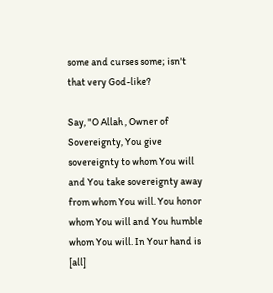some and curses some; isn't that very God-like?

Say, "O Allah , Owner of Sovereignty, You give sovereignty to whom You will and You take sovereignty away from whom You will. You honor whom You will and You humble whom You will. In Your hand is [all]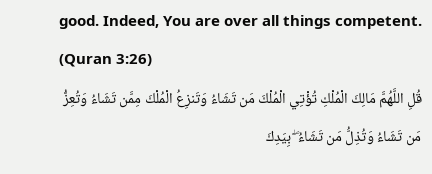good. Indeed, You are over all things competent. (Quran 3:26)
قُلِ اللَّهُمَّ مَالِكَ الْمُلْكِ تُؤْتِي الْمُلْكَ مَن تَشَاءُ وَتَنزِعُ الْمُلْكَ مِمَّن تَشَاءُ وَتُعِزُّ مَن تَشَاءُ وَتُذِلُّ مَن تَشَاءُ ۖ بِيَدِكَ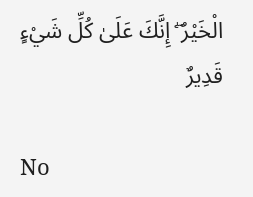الْخَيْرُ ۖ إِنَّكَ عَلَىٰ كُلِّ شَيْءٍ قَدِيرٌ

No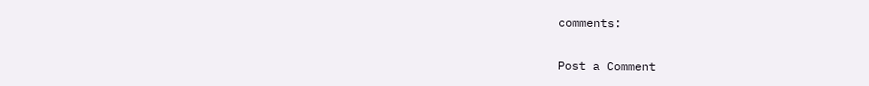comments:

Post a Comment